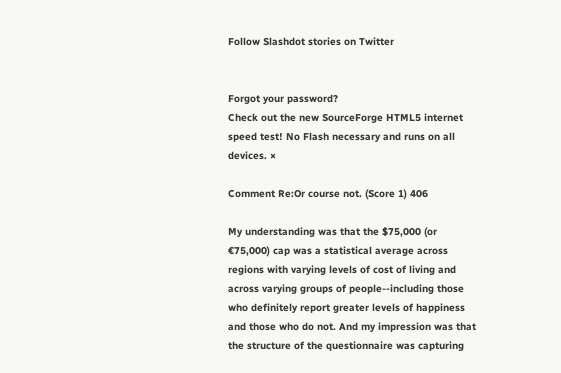Follow Slashdot stories on Twitter


Forgot your password?
Check out the new SourceForge HTML5 internet speed test! No Flash necessary and runs on all devices. ×

Comment Re:Or course not. (Score 1) 406

My understanding was that the $75,000 (or €75,000) cap was a statistical average across regions with varying levels of cost of living and across varying groups of people--including those who definitely report greater levels of happiness and those who do not. And my impression was that the structure of the questionnaire was capturing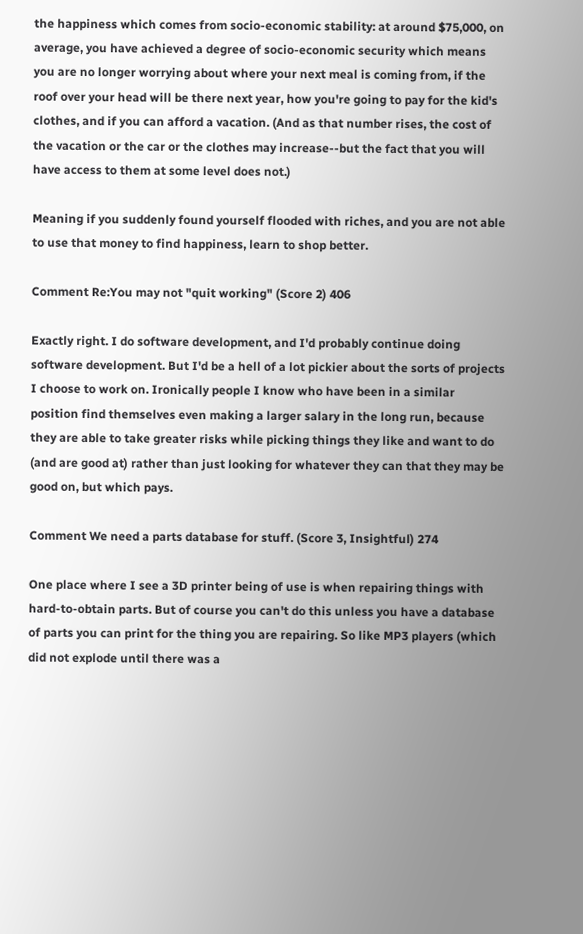the happiness which comes from socio-economic stability: at around $75,000, on average, you have achieved a degree of socio-economic security which means you are no longer worrying about where your next meal is coming from, if the roof over your head will be there next year, how you're going to pay for the kid's clothes, and if you can afford a vacation. (And as that number rises, the cost of the vacation or the car or the clothes may increase--but the fact that you will have access to them at some level does not.)

Meaning if you suddenly found yourself flooded with riches, and you are not able to use that money to find happiness, learn to shop better.

Comment Re:You may not "quit working" (Score 2) 406

Exactly right. I do software development, and I'd probably continue doing software development. But I'd be a hell of a lot pickier about the sorts of projects I choose to work on. Ironically people I know who have been in a similar position find themselves even making a larger salary in the long run, because they are able to take greater risks while picking things they like and want to do (and are good at) rather than just looking for whatever they can that they may be good on, but which pays.

Comment We need a parts database for stuff. (Score 3, Insightful) 274

One place where I see a 3D printer being of use is when repairing things with hard-to-obtain parts. But of course you can't do this unless you have a database of parts you can print for the thing you are repairing. So like MP3 players (which did not explode until there was a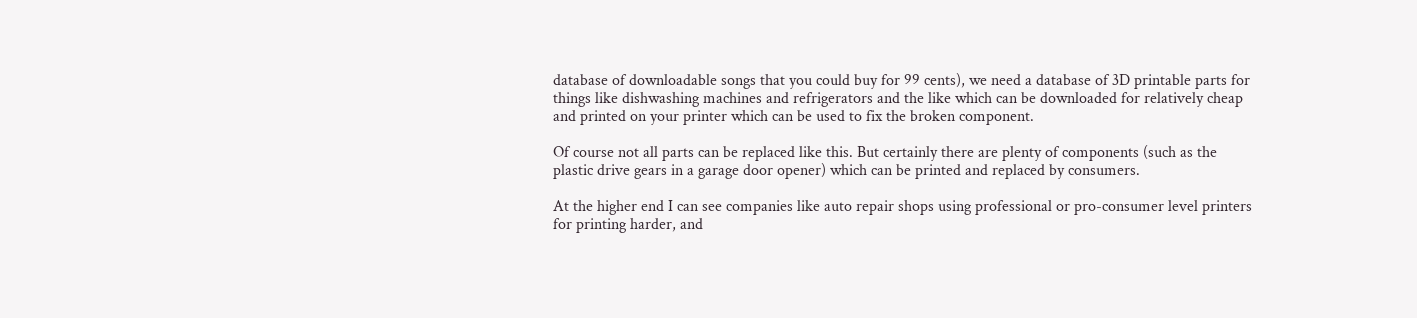database of downloadable songs that you could buy for 99 cents), we need a database of 3D printable parts for things like dishwashing machines and refrigerators and the like which can be downloaded for relatively cheap and printed on your printer which can be used to fix the broken component.

Of course not all parts can be replaced like this. But certainly there are plenty of components (such as the plastic drive gears in a garage door opener) which can be printed and replaced by consumers.

At the higher end I can see companies like auto repair shops using professional or pro-consumer level printers for printing harder, and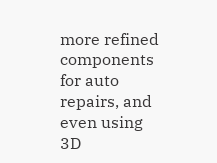more refined components for auto repairs, and even using 3D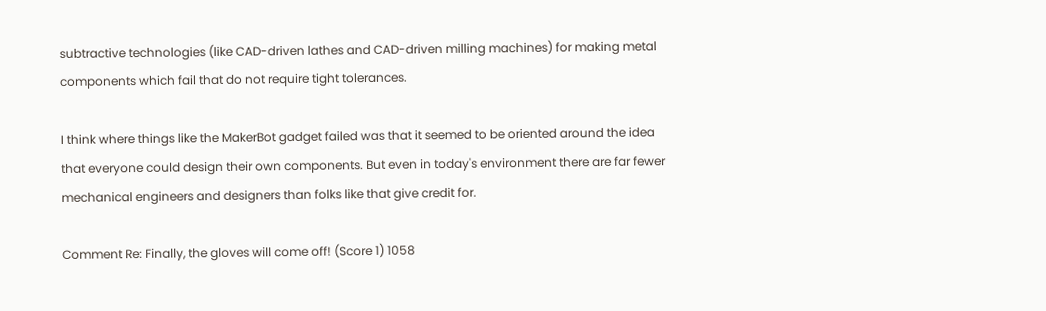subtractive technologies (like CAD-driven lathes and CAD-driven milling machines) for making metal components which fail that do not require tight tolerances.

I think where things like the MakerBot gadget failed was that it seemed to be oriented around the idea that everyone could design their own components. But even in today's environment there are far fewer mechanical engineers and designers than folks like that give credit for.

Comment Re: Finally, the gloves will come off! (Score 1) 1058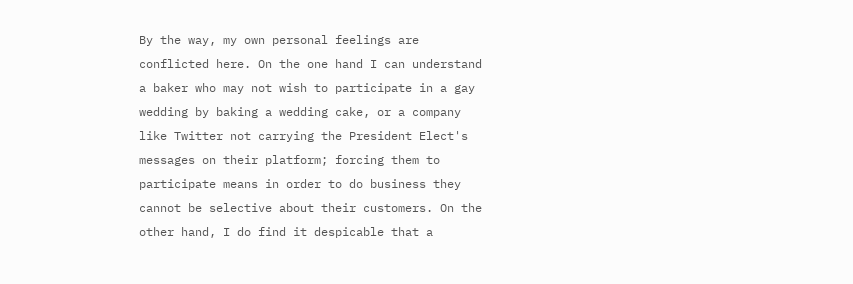By the way, my own personal feelings are conflicted here. On the one hand I can understand a baker who may not wish to participate in a gay wedding by baking a wedding cake, or a company like Twitter not carrying the President Elect's messages on their platform; forcing them to participate means in order to do business they cannot be selective about their customers. On the other hand, I do find it despicable that a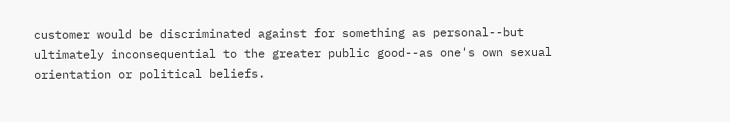customer would be discriminated against for something as personal--but ultimately inconsequential to the greater public good--as one's own sexual orientation or political beliefs.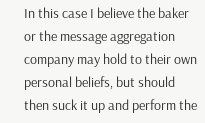In this case I believe the baker or the message aggregation company may hold to their own personal beliefs, but should then suck it up and perform the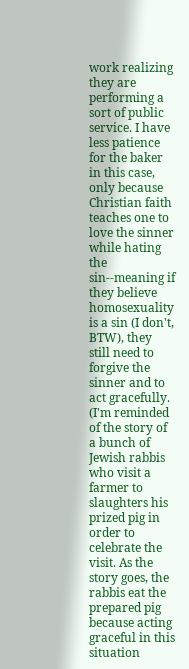work realizing they are performing a sort of public service. I have less patience for the baker in this case, only because Christian faith teaches one to love the sinner while hating the sin--meaning if they believe homosexuality is a sin (I don't, BTW), they still need to forgive the sinner and to act gracefully. (I'm reminded of the story of a bunch of Jewish rabbis who visit a farmer to slaughters his prized pig in order to celebrate the visit. As the story goes, the rabbis eat the prepared pig because acting graceful in this situation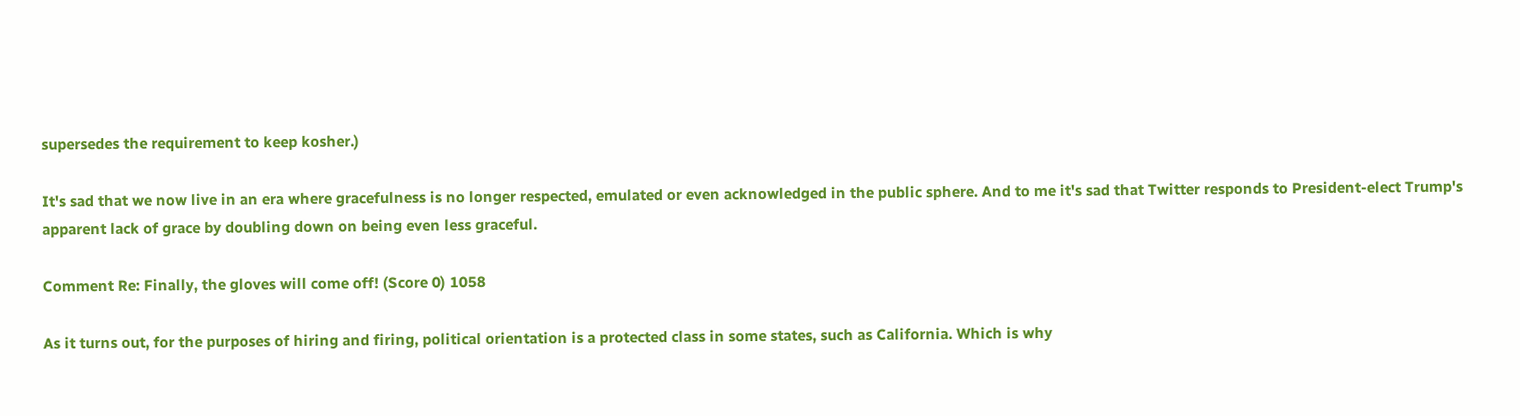supersedes the requirement to keep kosher.)

It's sad that we now live in an era where gracefulness is no longer respected, emulated or even acknowledged in the public sphere. And to me it's sad that Twitter responds to President-elect Trump's apparent lack of grace by doubling down on being even less graceful.

Comment Re: Finally, the gloves will come off! (Score 0) 1058

As it turns out, for the purposes of hiring and firing, political orientation is a protected class in some states, such as California. Which is why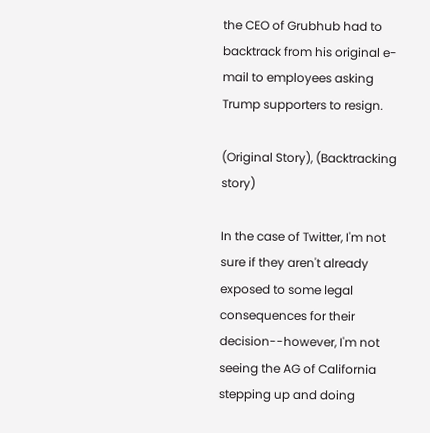the CEO of Grubhub had to backtrack from his original e-mail to employees asking Trump supporters to resign.

(Original Story), (Backtracking story)

In the case of Twitter, I'm not sure if they aren't already exposed to some legal consequences for their decision--however, I'm not seeing the AG of California stepping up and doing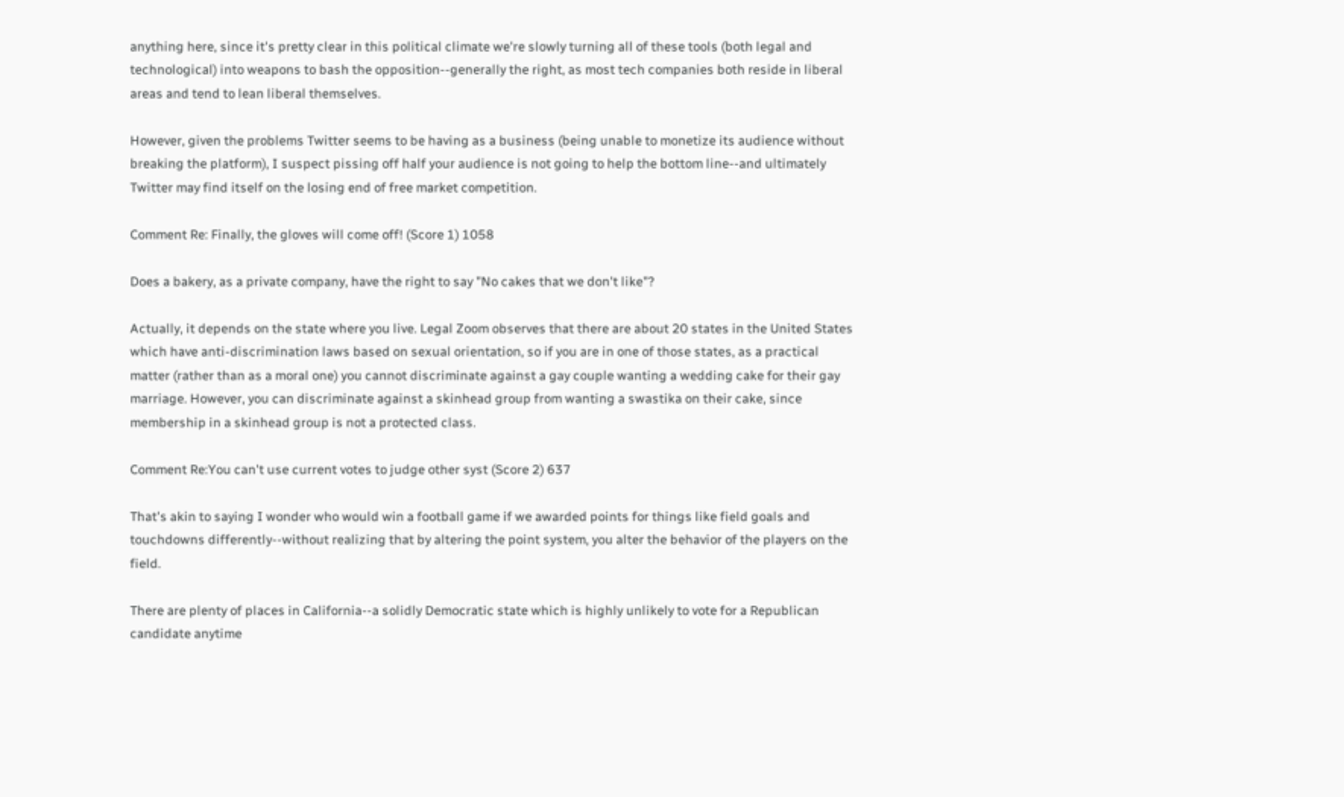anything here, since it's pretty clear in this political climate we're slowly turning all of these tools (both legal and technological) into weapons to bash the opposition--generally the right, as most tech companies both reside in liberal areas and tend to lean liberal themselves.

However, given the problems Twitter seems to be having as a business (being unable to monetize its audience without breaking the platform), I suspect pissing off half your audience is not going to help the bottom line--and ultimately Twitter may find itself on the losing end of free market competition.

Comment Re: Finally, the gloves will come off! (Score 1) 1058

Does a bakery, as a private company, have the right to say "No cakes that we don't like"?

Actually, it depends on the state where you live. Legal Zoom observes that there are about 20 states in the United States which have anti-discrimination laws based on sexual orientation, so if you are in one of those states, as a practical matter (rather than as a moral one) you cannot discriminate against a gay couple wanting a wedding cake for their gay marriage. However, you can discriminate against a skinhead group from wanting a swastika on their cake, since membership in a skinhead group is not a protected class.

Comment Re:You can't use current votes to judge other syst (Score 2) 637

That's akin to saying I wonder who would win a football game if we awarded points for things like field goals and touchdowns differently--without realizing that by altering the point system, you alter the behavior of the players on the field.

There are plenty of places in California--a solidly Democratic state which is highly unlikely to vote for a Republican candidate anytime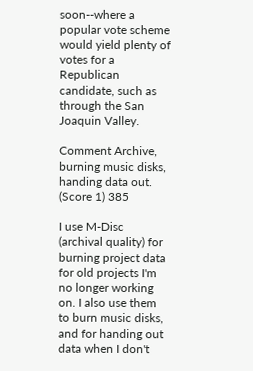soon--where a popular vote scheme would yield plenty of votes for a Republican candidate, such as through the San Joaquin Valley.

Comment Archive, burning music disks, handing data out. (Score 1) 385

I use M-Disc (archival quality) for burning project data for old projects I'm no longer working on. I also use them to burn music disks, and for handing out data when I don't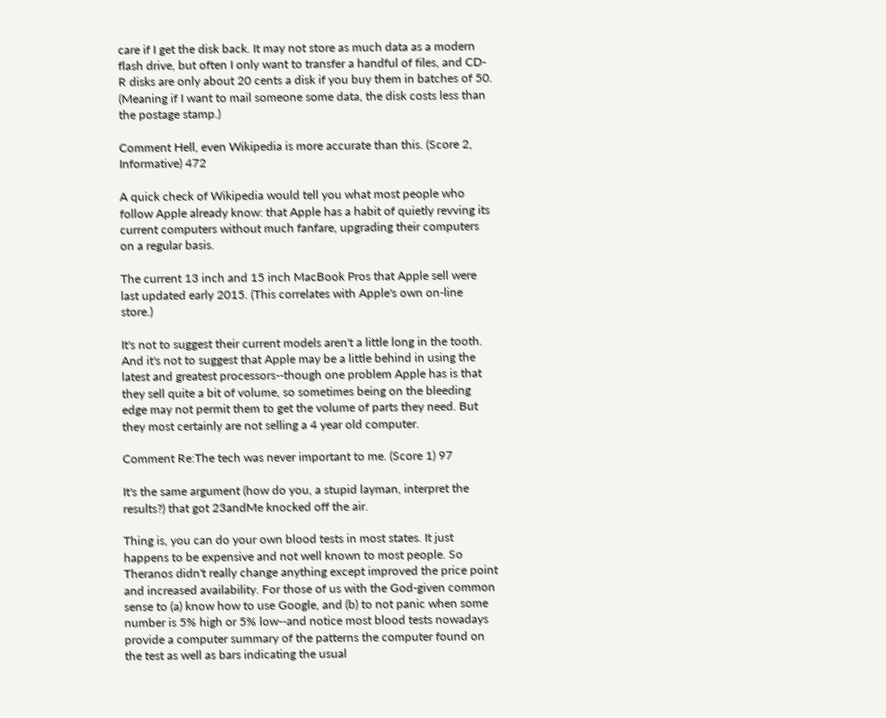care if I get the disk back. It may not store as much data as a modern flash drive, but often I only want to transfer a handful of files, and CD-R disks are only about 20 cents a disk if you buy them in batches of 50. (Meaning if I want to mail someone some data, the disk costs less than the postage stamp.)

Comment Hell, even Wikipedia is more accurate than this. (Score 2, Informative) 472

A quick check of Wikipedia would tell you what most people who follow Apple already know: that Apple has a habit of quietly revving its current computers without much fanfare, upgrading their computers on a regular basis.

The current 13 inch and 15 inch MacBook Pros that Apple sell were last updated early 2015. (This correlates with Apple's own on-line store.)

It's not to suggest their current models aren't a little long in the tooth. And it's not to suggest that Apple may be a little behind in using the latest and greatest processors--though one problem Apple has is that they sell quite a bit of volume, so sometimes being on the bleeding edge may not permit them to get the volume of parts they need. But they most certainly are not selling a 4 year old computer.

Comment Re:The tech was never important to me. (Score 1) 97

It's the same argument (how do you, a stupid layman, interpret the results?) that got 23andMe knocked off the air.

Thing is, you can do your own blood tests in most states. It just happens to be expensive and not well known to most people. So Theranos didn't really change anything except improved the price point and increased availability. For those of us with the God-given common sense to (a) know how to use Google, and (b) to not panic when some number is 5% high or 5% low--and notice most blood tests nowadays provide a computer summary of the patterns the computer found on the test as well as bars indicating the usual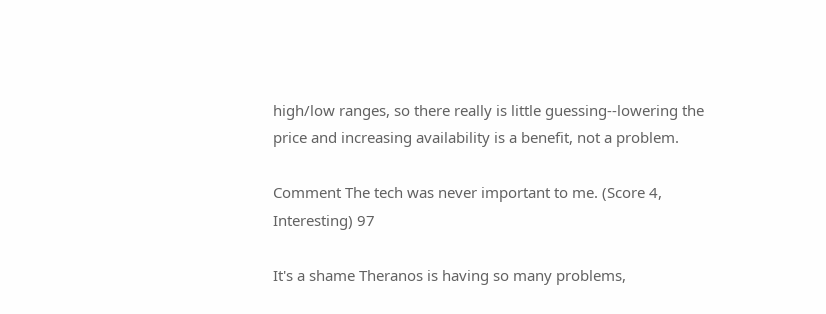high/low ranges, so there really is little guessing--lowering the price and increasing availability is a benefit, not a problem.

Comment The tech was never important to me. (Score 4, Interesting) 97

It's a shame Theranos is having so many problems,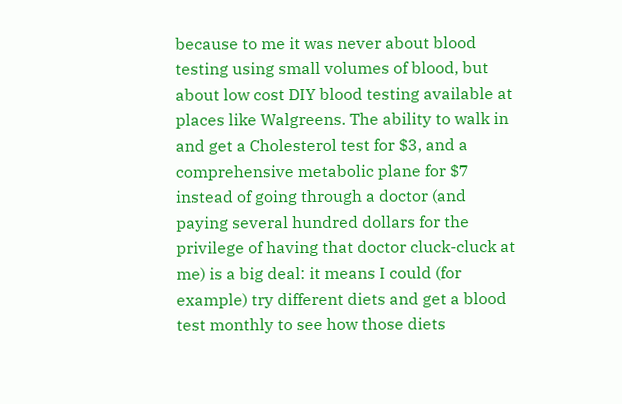because to me it was never about blood testing using small volumes of blood, but about low cost DIY blood testing available at places like Walgreens. The ability to walk in and get a Cholesterol test for $3, and a comprehensive metabolic plane for $7 instead of going through a doctor (and paying several hundred dollars for the privilege of having that doctor cluck-cluck at me) is a big deal: it means I could (for example) try different diets and get a blood test monthly to see how those diets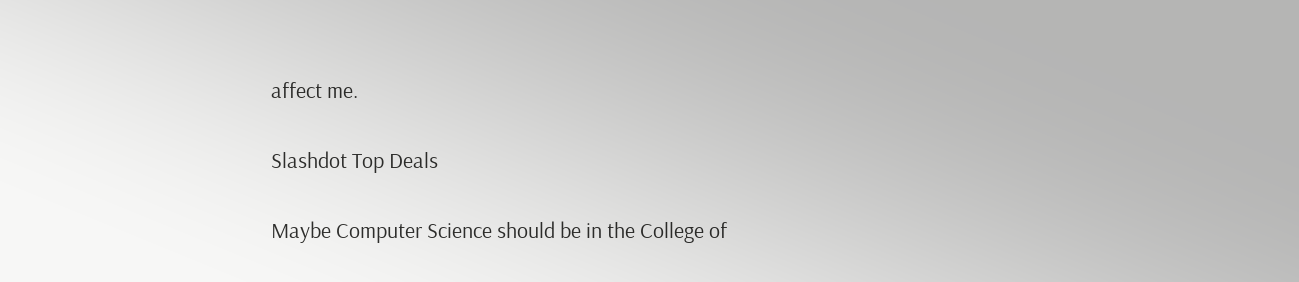affect me.

Slashdot Top Deals

Maybe Computer Science should be in the College of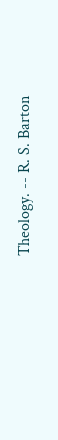Theology. -- R. S. Barton